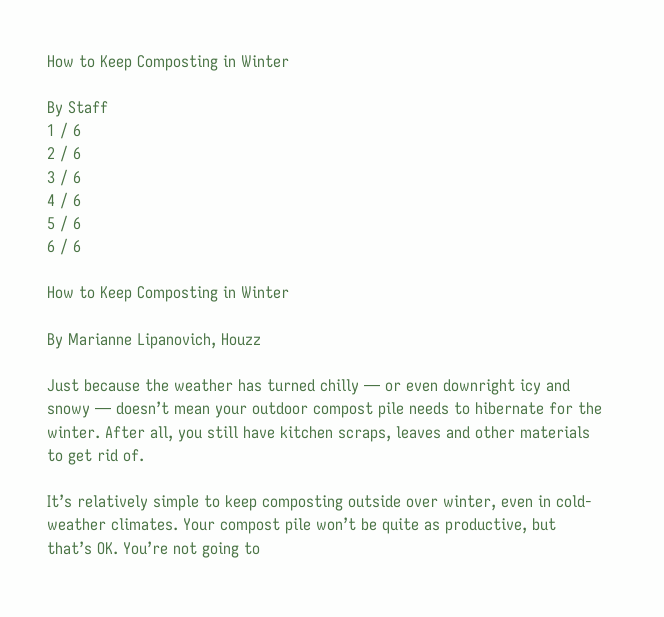How to Keep Composting in Winter

By Staff
1 / 6
2 / 6
3 / 6
4 / 6
5 / 6
6 / 6

How to Keep Composting in Winter

By Marianne Lipanovich, Houzz

Just because the weather has turned chilly — or even downright icy and snowy — doesn’t mean your outdoor compost pile needs to hibernate for the winter. After all, you still have kitchen scraps, leaves and other materials to get rid of.

It’s relatively simple to keep composting outside over winter, even in cold-weather climates. Your compost pile won’t be quite as productive, but that’s OK. You’re not going to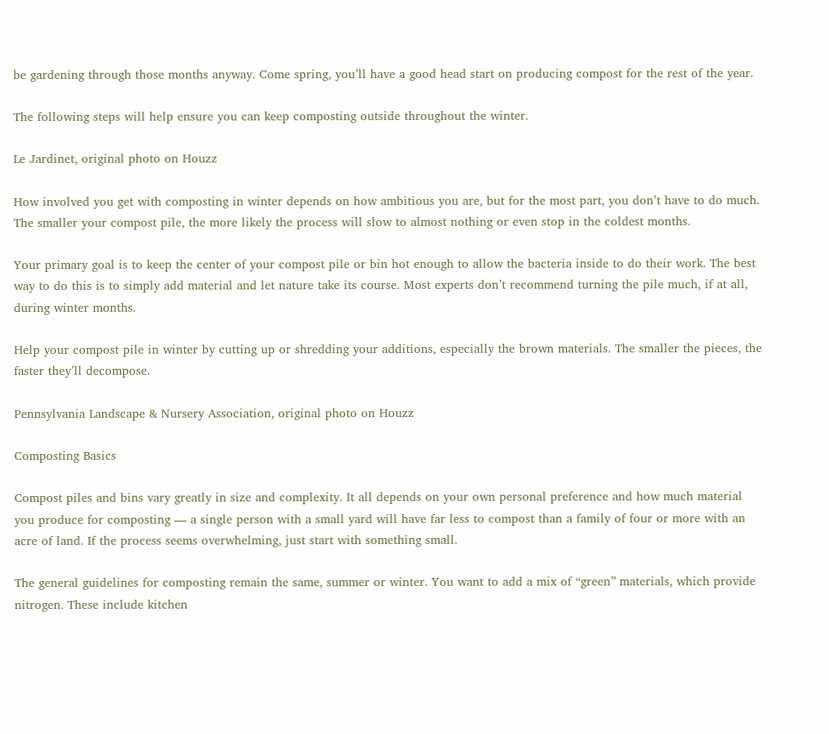be gardening through those months anyway. Come spring, you’ll have a good head start on producing compost for the rest of the year.

The following steps will help ensure you can keep composting outside throughout the winter.

Le Jardinet, original photo on Houzz

How involved you get with composting in winter depends on how ambitious you are, but for the most part, you don’t have to do much. The smaller your compost pile, the more likely the process will slow to almost nothing or even stop in the coldest months.

Your primary goal is to keep the center of your compost pile or bin hot enough to allow the bacteria inside to do their work. The best way to do this is to simply add material and let nature take its course. Most experts don’t recommend turning the pile much, if at all, during winter months.

Help your compost pile in winter by cutting up or shredding your additions, especially the brown materials. The smaller the pieces, the faster they’ll decompose.

Pennsylvania Landscape & Nursery Association, original photo on Houzz

Composting Basics

Compost piles and bins vary greatly in size and complexity. It all depends on your own personal preference and how much material you produce for composting — a single person with a small yard will have far less to compost than a family of four or more with an acre of land. If the process seems overwhelming, just start with something small.

The general guidelines for composting remain the same, summer or winter. You want to add a mix of “green” materials, which provide nitrogen. These include kitchen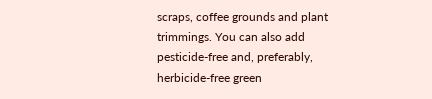scraps, coffee grounds and plant trimmings. You can also add pesticide-free and, preferably, herbicide-free green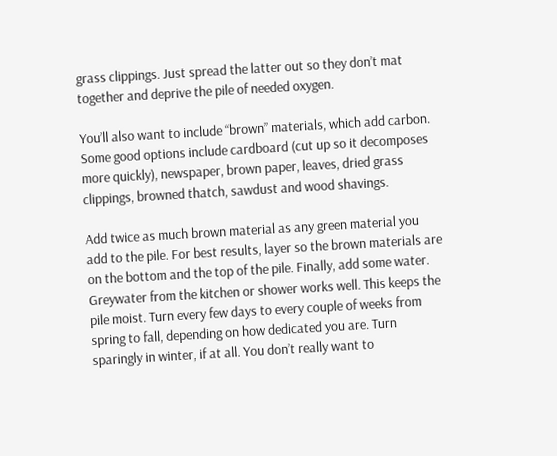grass clippings. Just spread the latter out so they don’t mat together and deprive the pile of needed oxygen.

You’ll also want to include “brown” materials, which add carbon. Some good options include cardboard (cut up so it decomposes more quickly), newspaper, brown paper, leaves, dried grass clippings, browned thatch, sawdust and wood shavings.

Add twice as much brown material as any green material you add to the pile. For best results, layer so the brown materials are on the bottom and the top of the pile. Finally, add some water. Greywater from the kitchen or shower works well. This keeps the pile moist. Turn every few days to every couple of weeks from spring to fall, depending on how dedicated you are. Turn sparingly in winter, if at all. You don’t really want to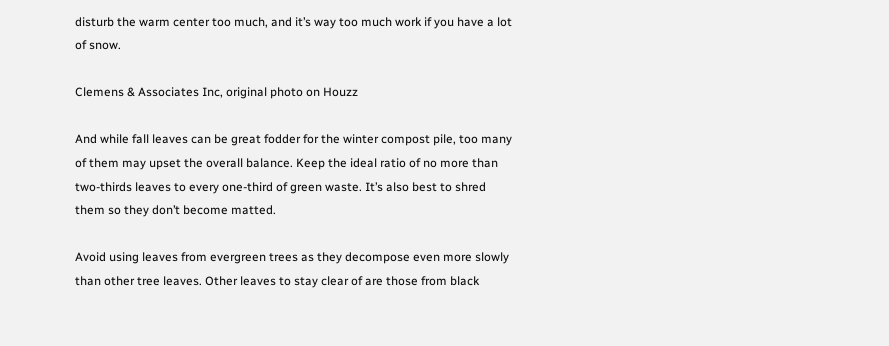disturb the warm center too much, and it’s way too much work if you have a lot of snow.

Clemens & Associates Inc, original photo on Houzz

And while fall leaves can be great fodder for the winter compost pile, too many of them may upset the overall balance. Keep the ideal ratio of no more than two-thirds leaves to every one-third of green waste. It’s also best to shred them so they don’t become matted.

Avoid using leaves from evergreen trees as they decompose even more slowly than other tree leaves. Other leaves to stay clear of are those from black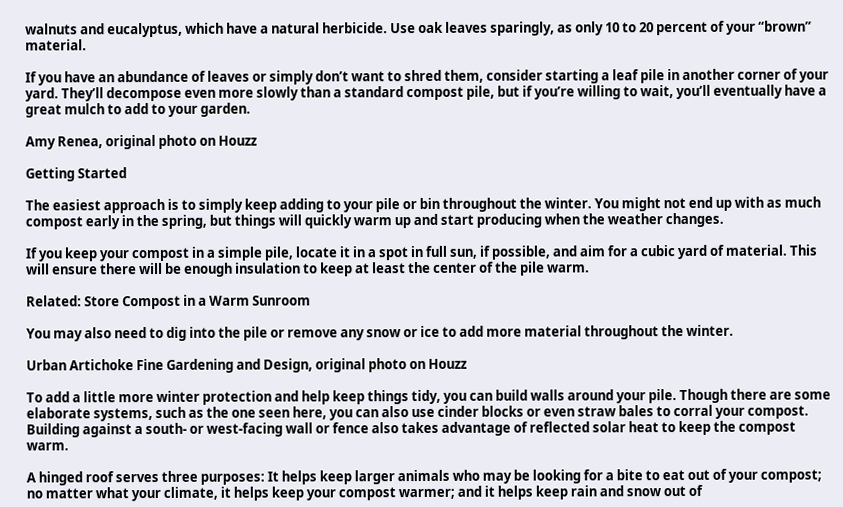walnuts and eucalyptus, which have a natural herbicide. Use oak leaves sparingly, as only 10 to 20 percent of your “brown” material.

If you have an abundance of leaves or simply don’t want to shred them, consider starting a leaf pile in another corner of your yard. They’ll decompose even more slowly than a standard compost pile, but if you’re willing to wait, you’ll eventually have a great mulch to add to your garden.

Amy Renea, original photo on Houzz

Getting Started

The easiest approach is to simply keep adding to your pile or bin throughout the winter. You might not end up with as much compost early in the spring, but things will quickly warm up and start producing when the weather changes.

If you keep your compost in a simple pile, locate it in a spot in full sun, if possible, and aim for a cubic yard of material. This will ensure there will be enough insulation to keep at least the center of the pile warm.

Related: Store Compost in a Warm Sunroom

You may also need to dig into the pile or remove any snow or ice to add more material throughout the winter.

Urban Artichoke Fine Gardening and Design, original photo on Houzz

To add a little more winter protection and help keep things tidy, you can build walls around your pile. Though there are some elaborate systems, such as the one seen here, you can also use cinder blocks or even straw bales to corral your compost. Building against a south- or west-facing wall or fence also takes advantage of reflected solar heat to keep the compost warm.

A hinged roof serves three purposes: It helps keep larger animals who may be looking for a bite to eat out of your compost; no matter what your climate, it helps keep your compost warmer; and it helps keep rain and snow out of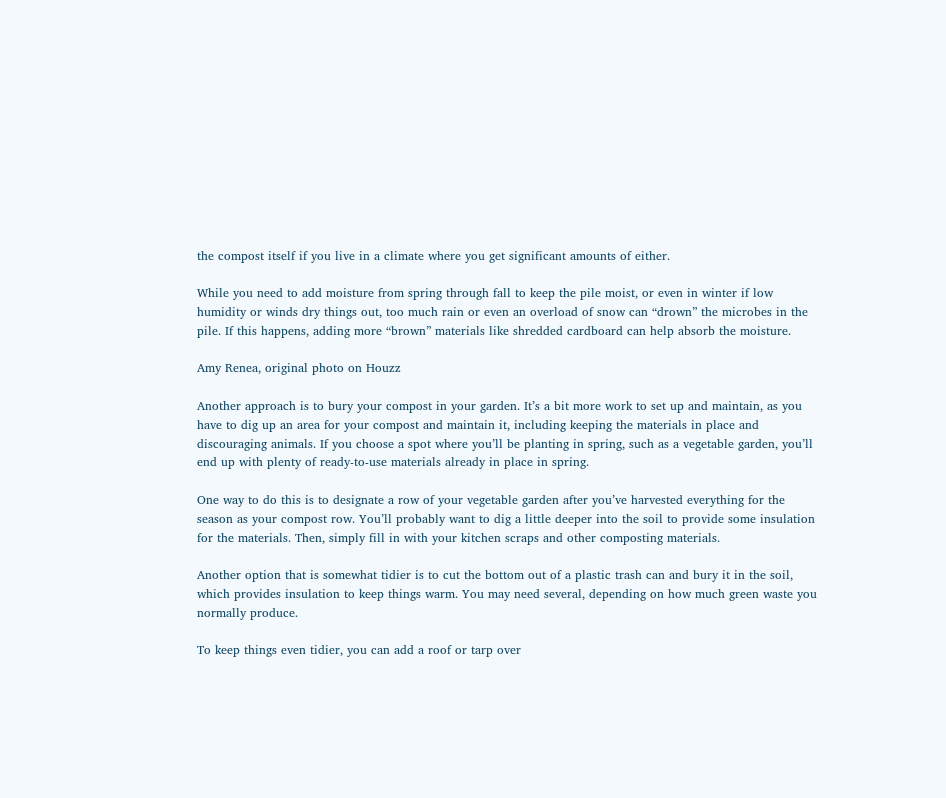the compost itself if you live in a climate where you get significant amounts of either.

While you need to add moisture from spring through fall to keep the pile moist, or even in winter if low humidity or winds dry things out, too much rain or even an overload of snow can “drown” the microbes in the pile. If this happens, adding more “brown” materials like shredded cardboard can help absorb the moisture.

Amy Renea, original photo on Houzz

Another approach is to bury your compost in your garden. It’s a bit more work to set up and maintain, as you have to dig up an area for your compost and maintain it, including keeping the materials in place and discouraging animals. If you choose a spot where you’ll be planting in spring, such as a vegetable garden, you’ll end up with plenty of ready-to-use materials already in place in spring.

One way to do this is to designate a row of your vegetable garden after you’ve harvested everything for the season as your compost row. You’ll probably want to dig a little deeper into the soil to provide some insulation for the materials. Then, simply fill in with your kitchen scraps and other composting materials.

Another option that is somewhat tidier is to cut the bottom out of a plastic trash can and bury it in the soil, which provides insulation to keep things warm. You may need several, depending on how much green waste you normally produce.

To keep things even tidier, you can add a roof or tarp over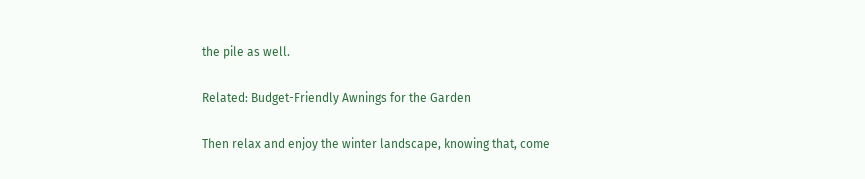the pile as well.

Related: Budget-Friendly Awnings for the Garden

Then relax and enjoy the winter landscape, knowing that, come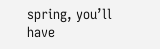spring, you’ll have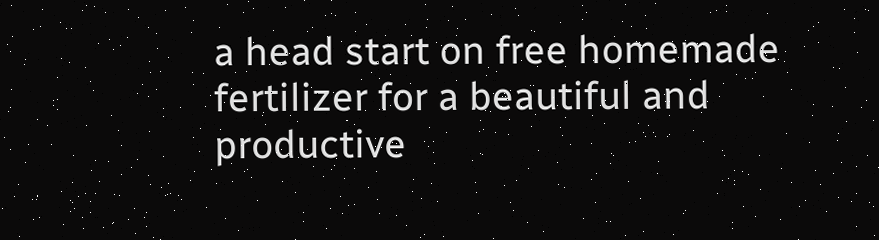a head start on free homemade fertilizer for a beautiful and productive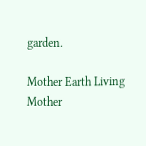garden.

Mother Earth Living
Mother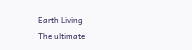Earth Living
The ultimate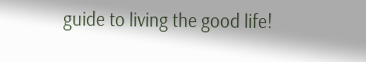guide to living the good life!